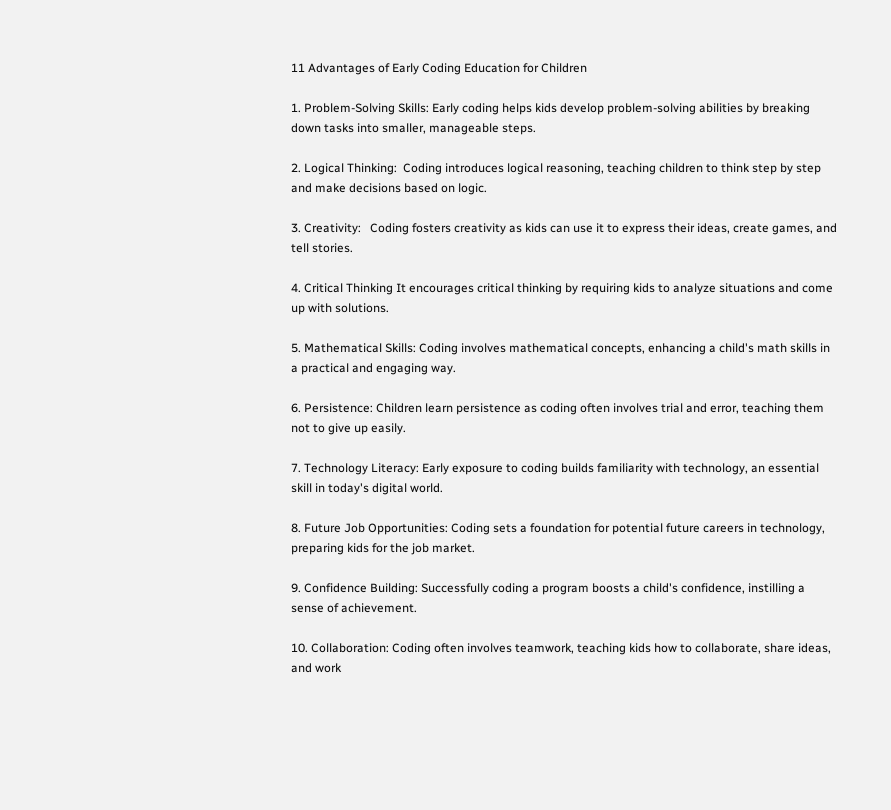11 Advantages of Early Coding Education for Children

1. Problem-Solving Skills: Early coding helps kids develop problem-solving abilities by breaking down tasks into smaller, manageable steps.

2. Logical Thinking:  Coding introduces logical reasoning, teaching children to think step by step and make decisions based on logic.

3. Creativity:   Coding fosters creativity as kids can use it to express their ideas, create games, and tell stories.

4. Critical Thinking It encourages critical thinking by requiring kids to analyze situations and come up with solutions.

5. Mathematical Skills: Coding involves mathematical concepts, enhancing a child's math skills in a practical and engaging way.

6. Persistence: Children learn persistence as coding often involves trial and error, teaching them not to give up easily.

7. Technology Literacy: Early exposure to coding builds familiarity with technology, an essential skill in today's digital world.

8. Future Job Opportunities: Coding sets a foundation for potential future careers in technology, preparing kids for the job market.

9. Confidence Building: Successfully coding a program boosts a child's confidence, instilling a sense of achievement.

10. Collaboration: Coding often involves teamwork, teaching kids how to collaborate, share ideas, and work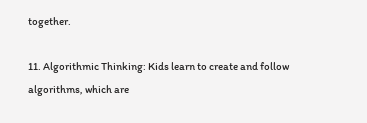together.

11. Algorithmic Thinking: Kids learn to create and follow algorithms, which are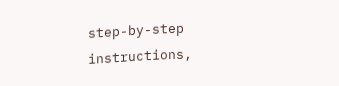step-by-step instructions,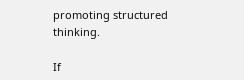promoting structured thinking.

If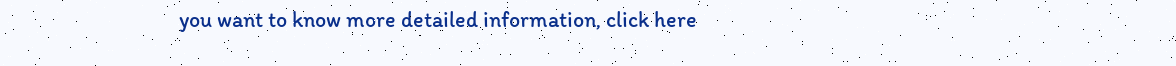you want to know more detailed information, click here